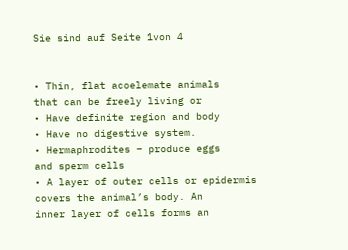Sie sind auf Seite 1von 4


• Thin, flat acoelemate animals
that can be freely living or
• Have definite region and body
• Have no digestive system.
• Hermaphrodites – produce eggs
and sperm cells
• A layer of outer cells or epidermis
covers the animal’s body. An
inner layer of cells forms an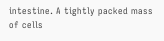intestine. A tightly packed mass
of cells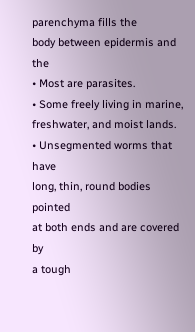parenchyma fills the
body between epidermis and the
• Most are parasites.
• Some freely living in marine,
freshwater, and moist lands.
• Unsegmented worms that have
long, thin, round bodies pointed
at both ends and are covered by
a tough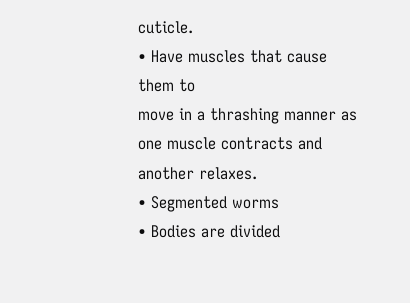cuticle.
• Have muscles that cause them to
move in a thrashing manner as
one muscle contracts and
another relaxes.
• Segmented worms
• Bodies are divided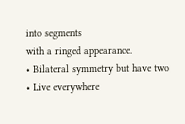into segments
with a ringed appearance.
• Bilateral symmetry but have two
• Live everywhere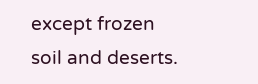except frozen
soil and deserts.